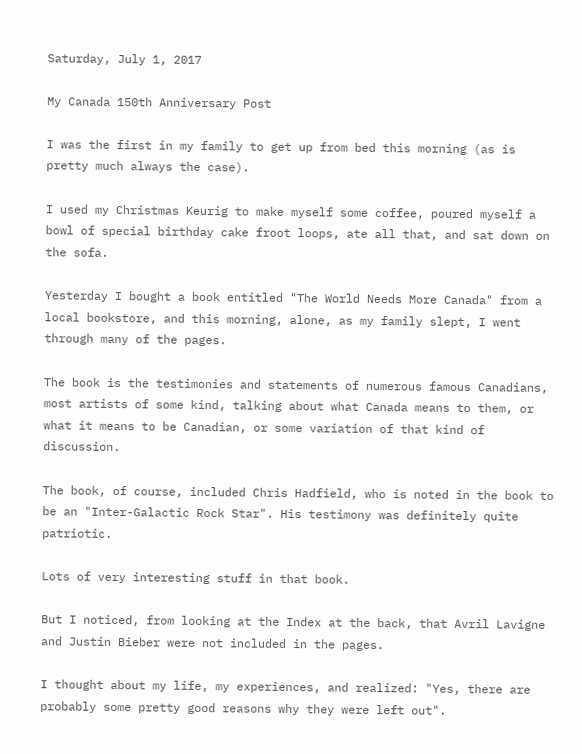Saturday, July 1, 2017

My Canada 150th Anniversary Post

I was the first in my family to get up from bed this morning (as is pretty much always the case).

I used my Christmas Keurig to make myself some coffee, poured myself a bowl of special birthday cake froot loops, ate all that, and sat down on the sofa.

Yesterday I bought a book entitled "The World Needs More Canada" from a local bookstore, and this morning, alone, as my family slept, I went through many of the pages.

The book is the testimonies and statements of numerous famous Canadians, most artists of some kind, talking about what Canada means to them, or what it means to be Canadian, or some variation of that kind of discussion.

The book, of course, included Chris Hadfield, who is noted in the book to be an "Inter-Galactic Rock Star". His testimony was definitely quite patriotic.

Lots of very interesting stuff in that book.

But I noticed, from looking at the Index at the back, that Avril Lavigne and Justin Bieber were not included in the pages.

I thought about my life, my experiences, and realized: "Yes, there are probably some pretty good reasons why they were left out".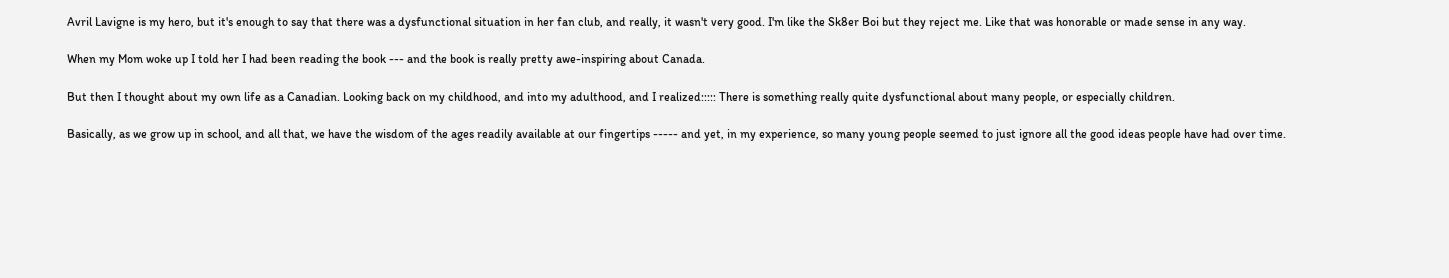Avril Lavigne is my hero, but it's enough to say that there was a dysfunctional situation in her fan club, and really, it wasn't very good. I'm like the Sk8er Boi but they reject me. Like that was honorable or made sense in any way.

When my Mom woke up I told her I had been reading the book --- and the book is really pretty awe-inspiring about Canada.

But then I thought about my own life as a Canadian. Looking back on my childhood, and into my adulthood, and I realized::::: There is something really quite dysfunctional about many people, or especially children.

Basically, as we grow up in school, and all that, we have the wisdom of the ages readily available at our fingertips ----- and yet, in my experience, so many young people seemed to just ignore all the good ideas people have had over time.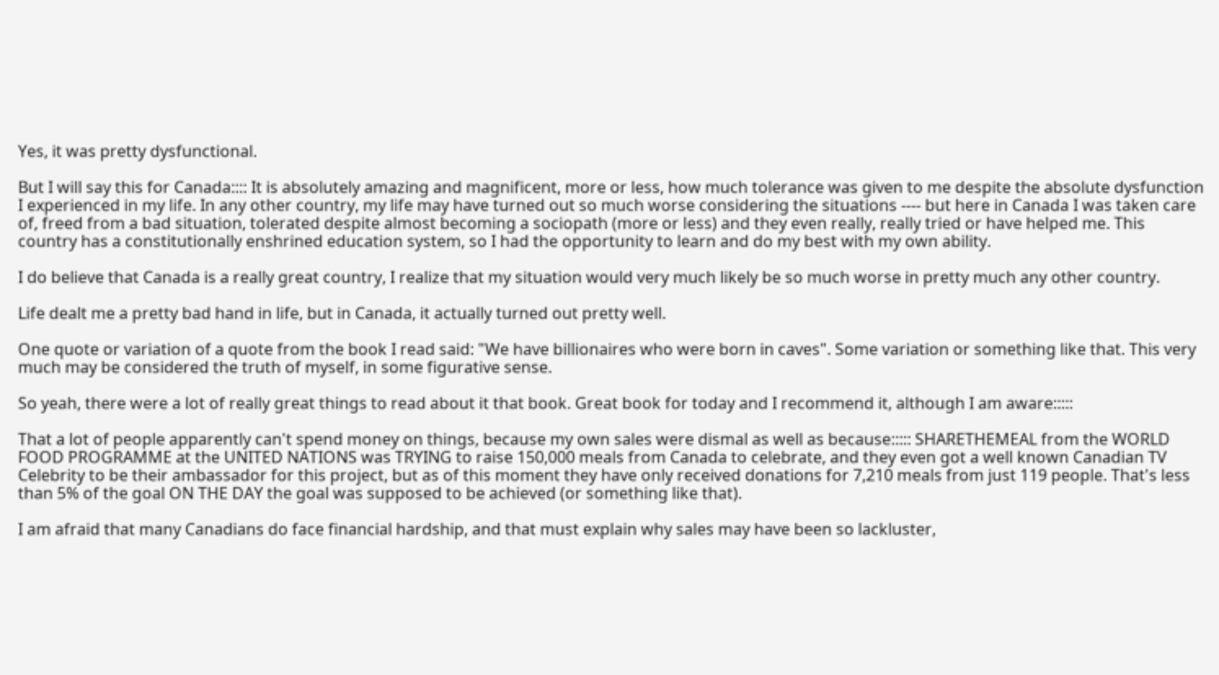Yes, it was pretty dysfunctional.

But I will say this for Canada:::: It is absolutely amazing and magnificent, more or less, how much tolerance was given to me despite the absolute dysfunction I experienced in my life. In any other country, my life may have turned out so much worse considering the situations ---- but here in Canada I was taken care of, freed from a bad situation, tolerated despite almost becoming a sociopath (more or less) and they even really, really tried or have helped me. This country has a constitutionally enshrined education system, so I had the opportunity to learn and do my best with my own ability.

I do believe that Canada is a really great country, I realize that my situation would very much likely be so much worse in pretty much any other country.

Life dealt me a pretty bad hand in life, but in Canada, it actually turned out pretty well.

One quote or variation of a quote from the book I read said: "We have billionaires who were born in caves". Some variation or something like that. This very much may be considered the truth of myself, in some figurative sense.

So yeah, there were a lot of really great things to read about it that book. Great book for today and I recommend it, although I am aware:::::

That a lot of people apparently can't spend money on things, because my own sales were dismal as well as because::::: SHARETHEMEAL from the WORLD FOOD PROGRAMME at the UNITED NATIONS was TRYING to raise 150,000 meals from Canada to celebrate, and they even got a well known Canadian TV Celebrity to be their ambassador for this project, but as of this moment they have only received donations for 7,210 meals from just 119 people. That's less than 5% of the goal ON THE DAY the goal was supposed to be achieved (or something like that).

I am afraid that many Canadians do face financial hardship, and that must explain why sales may have been so lackluster,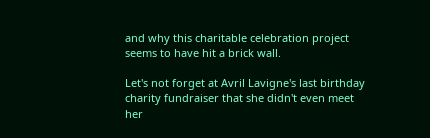and why this charitable celebration project seems to have hit a brick wall.

Let's not forget at Avril Lavigne's last birthday charity fundraiser that she didn't even meet her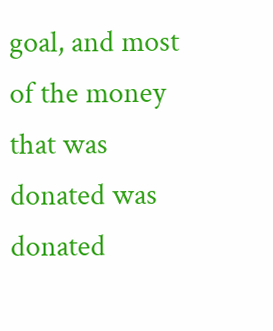goal, and most of the money that was donated was donated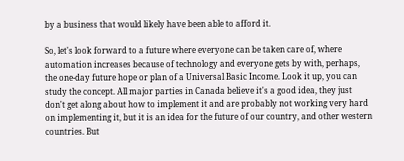by a business that would likely have been able to afford it.

So, let's look forward to a future where everyone can be taken care of, where automation increases because of technology and everyone gets by with, perhaps, the one-day future hope or plan of a Universal Basic Income. Look it up, you can study the concept. All major parties in Canada believe it's a good idea, they just don't get along about how to implement it and are probably not working very hard on implementing it, but it is an idea for the future of our country, and other western countries. But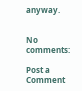anyway.


No comments:

Post a Comment